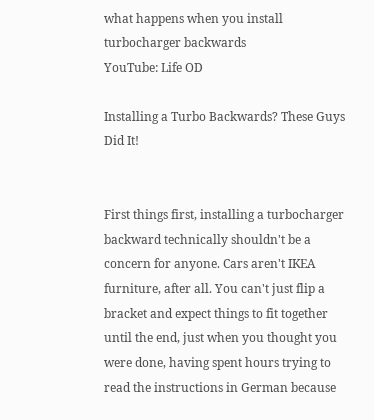what happens when you install turbocharger backwards
YouTube: Life OD

Installing a Turbo Backwards? These Guys Did It!


First things first, installing a turbocharger backward technically shouldn't be a concern for anyone. Cars aren't IKEA furniture, after all. You can't just flip a bracket and expect things to fit together until the end, just when you thought you were done, having spent hours trying to read the instructions in German because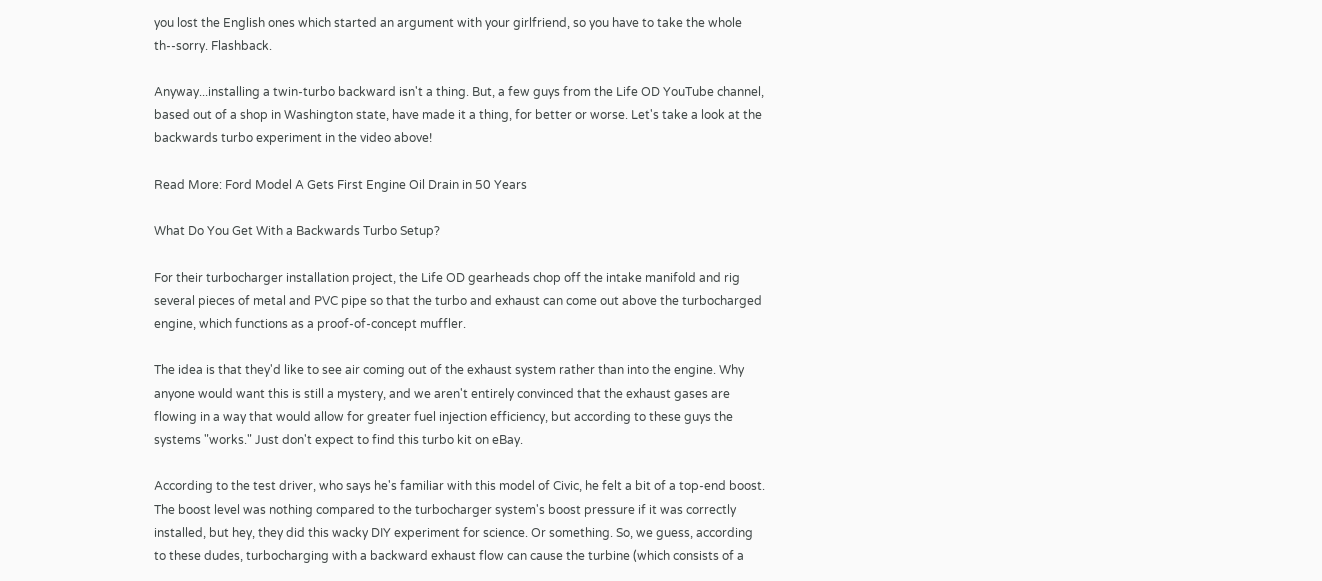you lost the English ones which started an argument with your girlfriend, so you have to take the whole th--sorry. Flashback.

Anyway...installing a twin-turbo backward isn't a thing. But, a few guys from the Life OD YouTube channel, based out of a shop in Washington state, have made it a thing, for better or worse. Let's take a look at the backwards turbo experiment in the video above!

Read More: Ford Model A Gets First Engine Oil Drain in 50 Years

What Do You Get With a Backwards Turbo Setup?

For their turbocharger installation project, the Life OD gearheads chop off the intake manifold and rig several pieces of metal and PVC pipe so that the turbo and exhaust can come out above the turbocharged engine, which functions as a proof-of-concept muffler.

The idea is that they'd like to see air coming out of the exhaust system rather than into the engine. Why anyone would want this is still a mystery, and we aren't entirely convinced that the exhaust gases are flowing in a way that would allow for greater fuel injection efficiency, but according to these guys the systems "works." Just don't expect to find this turbo kit on eBay.

According to the test driver, who says he's familiar with this model of Civic, he felt a bit of a top-end boost. The boost level was nothing compared to the turbocharger system's boost pressure if it was correctly installed, but hey, they did this wacky DIY experiment for science. Or something. So, we guess, according to these dudes, turbocharging with a backward exhaust flow can cause the turbine (which consists of a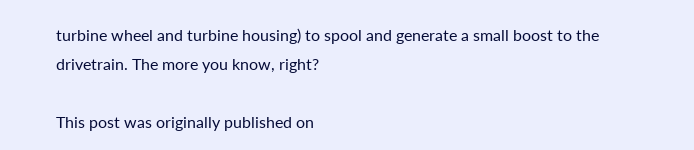turbine wheel and turbine housing) to spool and generate a small boost to the drivetrain. The more you know, right?

This post was originally published on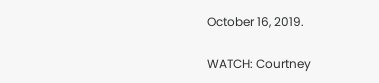October 16, 2019.

WATCH: Courtney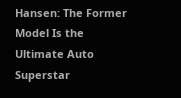Hansen: The Former Model Is the Ultimate Auto Superstar